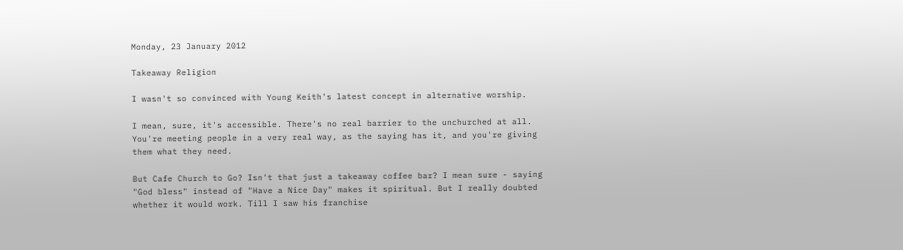Monday, 23 January 2012

Takeaway Religion

I wasn't so convinced with Young Keith's latest concept in alternative worship.

I mean, sure, it's accessible. There's no real barrier to the unchurched at all. You're meeting people in a very real way, as the saying has it, and you're giving them what they need.

But Cafe Church to Go? Isn't that just a takeaway coffee bar? I mean sure - saying "God bless" instead of "Have a Nice Day" makes it spiritual. But I really doubted whether it would work. Till I saw his franchise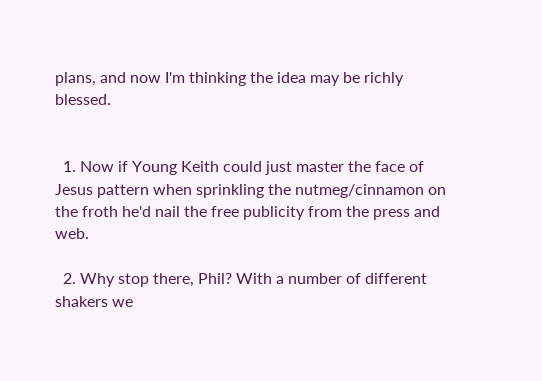plans, and now I'm thinking the idea may be richly blessed.


  1. Now if Young Keith could just master the face of Jesus pattern when sprinkling the nutmeg/cinnamon on the froth he'd nail the free publicity from the press and web.

  2. Why stop there, Phil? With a number of different shakers we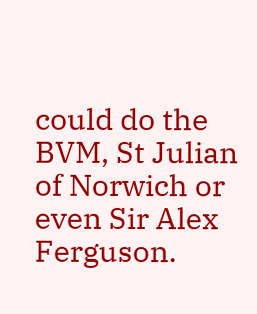could do the BVM, St Julian of Norwich or even Sir Alex Ferguson.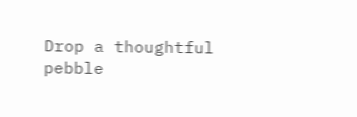Drop a thoughtful pebble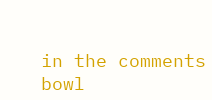in the comments bowl